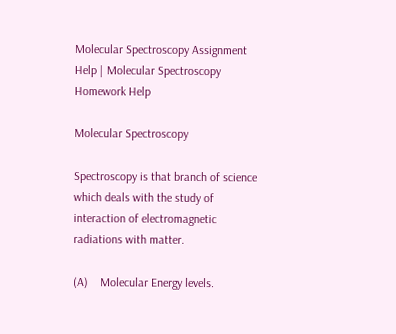Molecular Spectroscopy Assignment Help | Molecular Spectroscopy Homework Help

Molecular Spectroscopy

Spectroscopy is that branch of science which deals with the study of interaction of electromagnetic radiations with matter.

(A)    Molecular Energy levels.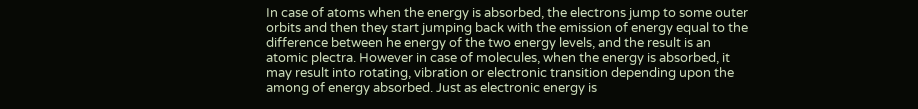In case of atoms when the energy is absorbed, the electrons jump to some outer orbits and then they start jumping back with the emission of energy equal to the difference between he energy of the two energy levels, and the result is an atomic plectra. However in case of molecules, when the energy is absorbed, it may result into rotating, vibration or electronic transition depending upon the among of energy absorbed. Just as electronic energy is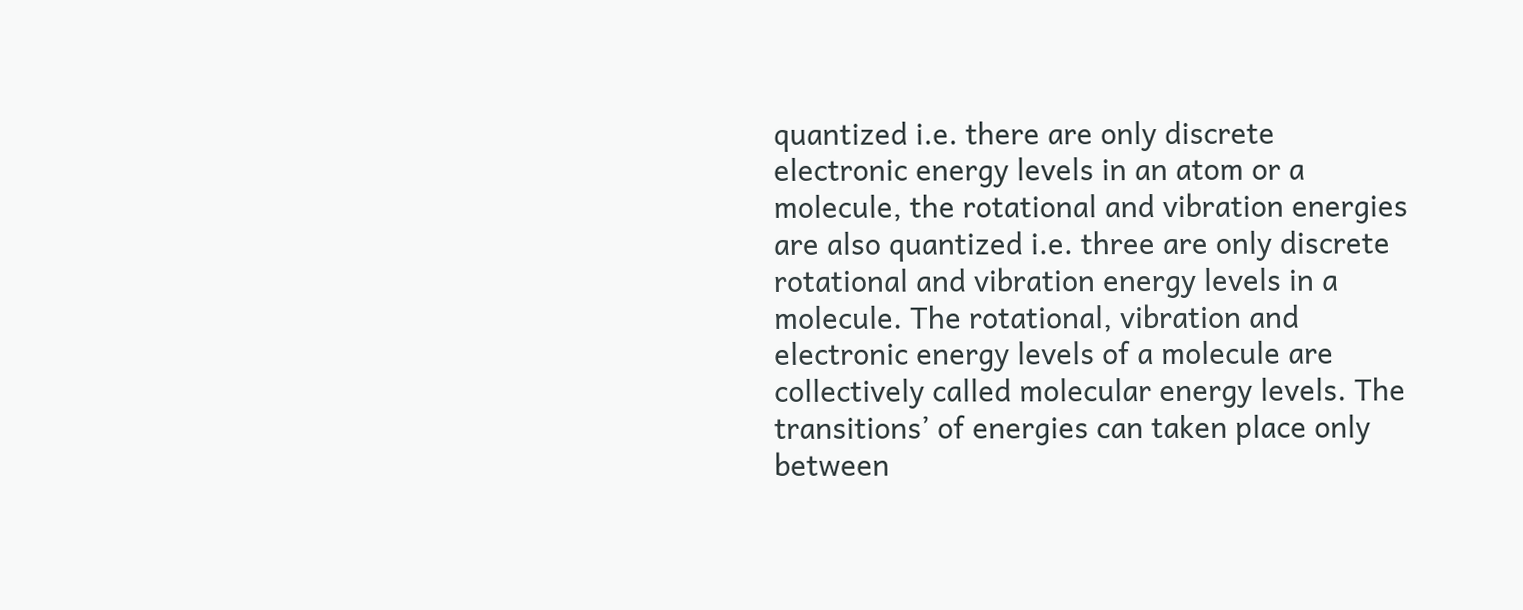quantized i.e. there are only discrete electronic energy levels in an atom or a molecule, the rotational and vibration energies are also quantized i.e. three are only discrete rotational and vibration energy levels in a molecule. The rotational, vibration and electronic energy levels of a molecule are collectively called molecular energy levels. The transitions’ of energies can taken place only between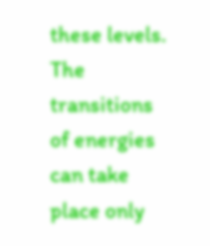these levels. The transitions of energies can take place only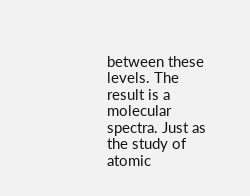between these levels. The result is a molecular spectra. Just as the study of atomic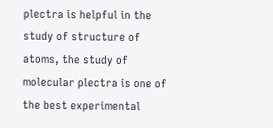plectra is helpful in the study of structure of atoms, the study of molecular plectra is one of the best experimental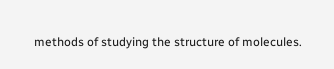methods of studying the structure of molecules.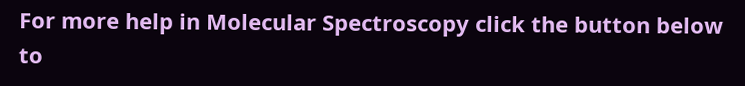For more help in Molecular Spectroscopy click the button below to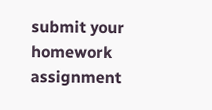submit your homework assignment